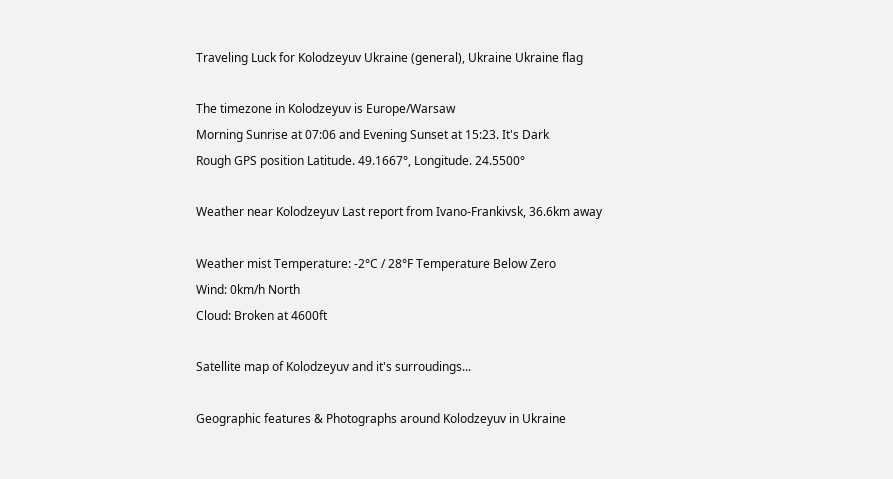Traveling Luck for Kolodzeyuv Ukraine (general), Ukraine Ukraine flag

The timezone in Kolodzeyuv is Europe/Warsaw
Morning Sunrise at 07:06 and Evening Sunset at 15:23. It's Dark
Rough GPS position Latitude. 49.1667°, Longitude. 24.5500°

Weather near Kolodzeyuv Last report from Ivano-Frankivsk, 36.6km away

Weather mist Temperature: -2°C / 28°F Temperature Below Zero
Wind: 0km/h North
Cloud: Broken at 4600ft

Satellite map of Kolodzeyuv and it's surroudings...

Geographic features & Photographs around Kolodzeyuv in Ukraine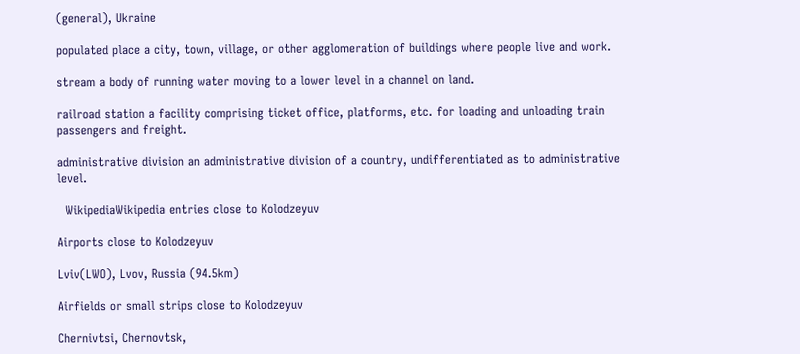(general), Ukraine

populated place a city, town, village, or other agglomeration of buildings where people live and work.

stream a body of running water moving to a lower level in a channel on land.

railroad station a facility comprising ticket office, platforms, etc. for loading and unloading train passengers and freight.

administrative division an administrative division of a country, undifferentiated as to administrative level.

  WikipediaWikipedia entries close to Kolodzeyuv

Airports close to Kolodzeyuv

Lviv(LWO), Lvov, Russia (94.5km)

Airfields or small strips close to Kolodzeyuv

Chernivtsi, Chernovtsk,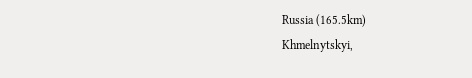Russia (165.5km)
Khmelnytskyi,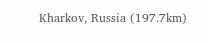Kharkov, Russia (197.7km)